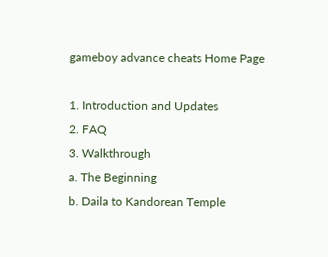gameboy advance cheats Home Page

1. Introduction and Updates
2. FAQ
3. Walkthrough
a. The Beginning
b. Daila to Kandorean Temple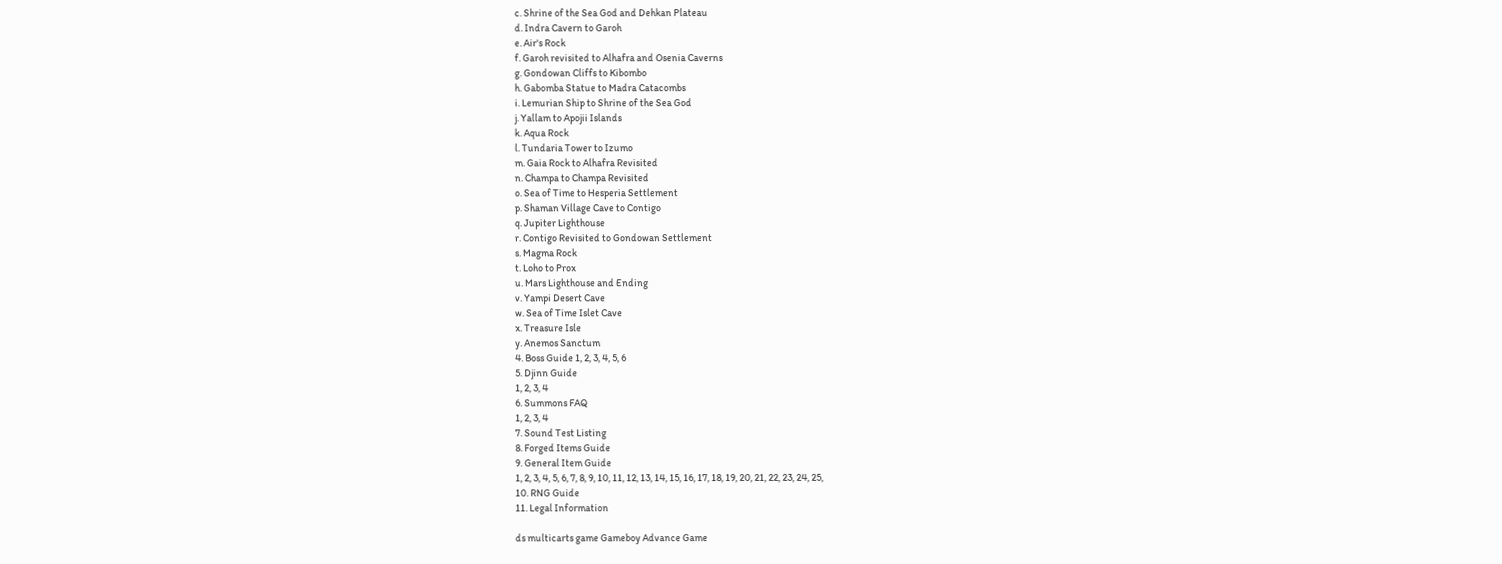c. Shrine of the Sea God and Dehkan Plateau
d. Indra Cavern to Garoh
e. Air's Rock
f. Garoh revisited to Alhafra and Osenia Caverns
g. Gondowan Cliffs to Kibombo
h. Gabomba Statue to Madra Catacombs
i. Lemurian Ship to Shrine of the Sea God
j. Yallam to Apojii Islands
k. Aqua Rock
l. Tundaria Tower to Izumo
m. Gaia Rock to Alhafra Revisited
n. Champa to Champa Revisited
o. Sea of Time to Hesperia Settlement
p. Shaman Village Cave to Contigo
q. Jupiter Lighthouse
r. Contigo Revisited to Gondowan Settlement
s. Magma Rock
t. Loho to Prox
u. Mars Lighthouse and Ending
v. Yampi Desert Cave
w. Sea of Time Islet Cave
x. Treasure Isle
y. Anemos Sanctum
4. Boss Guide 1, 2, 3, 4, 5, 6
5. Djinn Guide
1, 2, 3, 4
6. Summons FAQ
1, 2, 3, 4
7. Sound Test Listing
8. Forged Items Guide
9. General Item Guide
1, 2, 3, 4, 5, 6, 7, 8, 9, 10, 11, 12, 13, 14, 15, 16, 17, 18, 19, 20, 21, 22, 23, 24, 25,
10. RNG Guide
11. Legal Information

ds multicarts game Gameboy Advance Game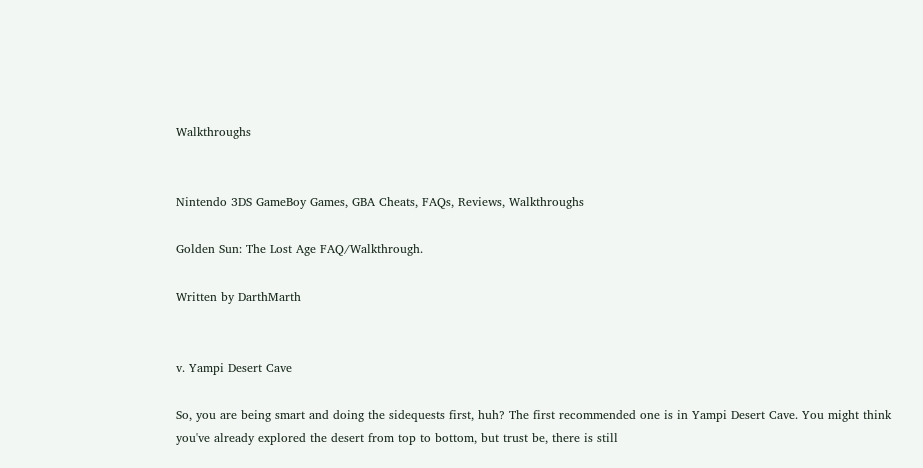Walkthroughs


Nintendo 3DS GameBoy Games, GBA Cheats, FAQs, Reviews, Walkthroughs

Golden Sun: The Lost Age FAQ/Walkthrough.

Written by DarthMarth


v. Yampi Desert Cave

So, you are being smart and doing the sidequests first, huh? The first recommended one is in Yampi Desert Cave. You might think you've already explored the desert from top to bottom, but trust be, there is still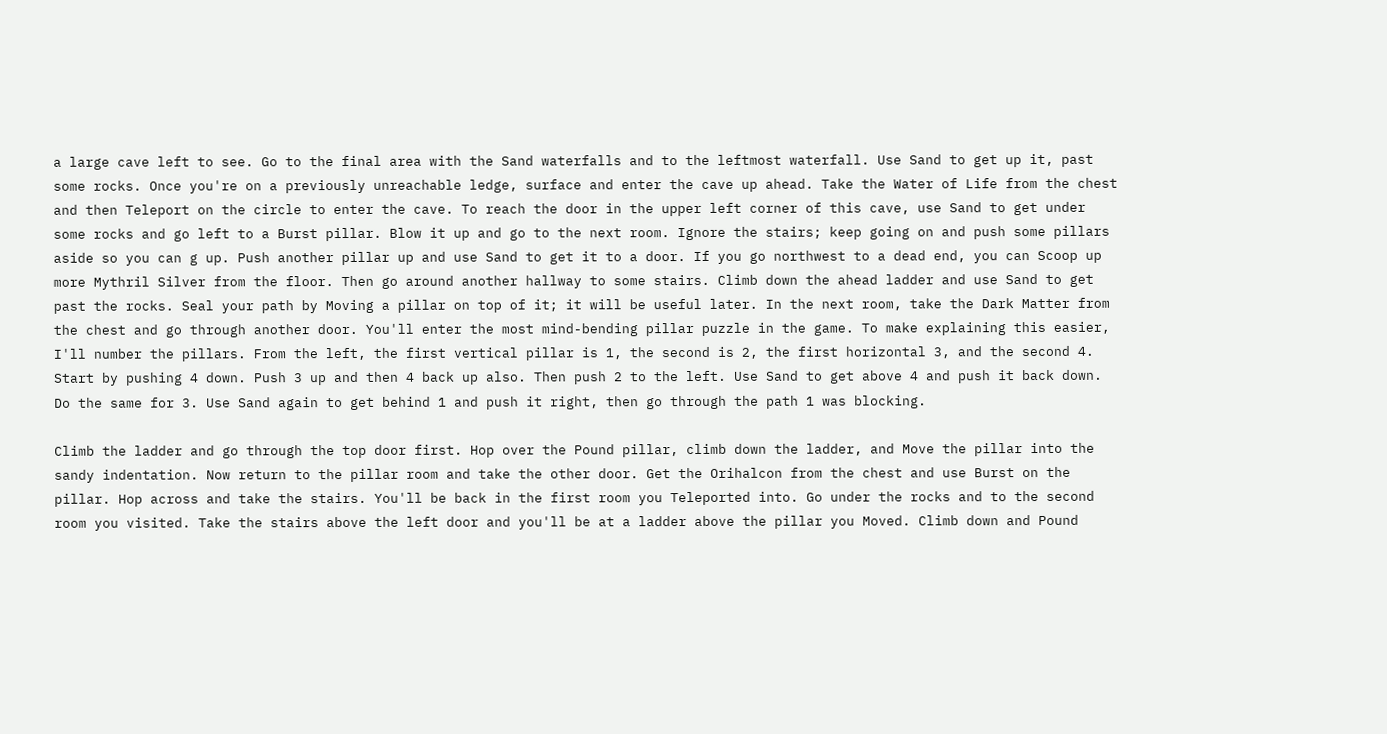a large cave left to see. Go to the final area with the Sand waterfalls and to the leftmost waterfall. Use Sand to get up it, past some rocks. Once you're on a previously unreachable ledge, surface and enter the cave up ahead. Take the Water of Life from the chest and then Teleport on the circle to enter the cave. To reach the door in the upper left corner of this cave, use Sand to get under some rocks and go left to a Burst pillar. Blow it up and go to the next room. Ignore the stairs; keep going on and push some pillars aside so you can g up. Push another pillar up and use Sand to get it to a door. If you go northwest to a dead end, you can Scoop up more Mythril Silver from the floor. Then go around another hallway to some stairs. Climb down the ahead ladder and use Sand to get past the rocks. Seal your path by Moving a pillar on top of it; it will be useful later. In the next room, take the Dark Matter from the chest and go through another door. You'll enter the most mind-bending pillar puzzle in the game. To make explaining this easier, I'll number the pillars. From the left, the first vertical pillar is 1, the second is 2, the first horizontal 3, and the second 4. Start by pushing 4 down. Push 3 up and then 4 back up also. Then push 2 to the left. Use Sand to get above 4 and push it back down. Do the same for 3. Use Sand again to get behind 1 and push it right, then go through the path 1 was blocking.

Climb the ladder and go through the top door first. Hop over the Pound pillar, climb down the ladder, and Move the pillar into the sandy indentation. Now return to the pillar room and take the other door. Get the Orihalcon from the chest and use Burst on the pillar. Hop across and take the stairs. You'll be back in the first room you Teleported into. Go under the rocks and to the second room you visited. Take the stairs above the left door and you'll be at a ladder above the pillar you Moved. Climb down and Pound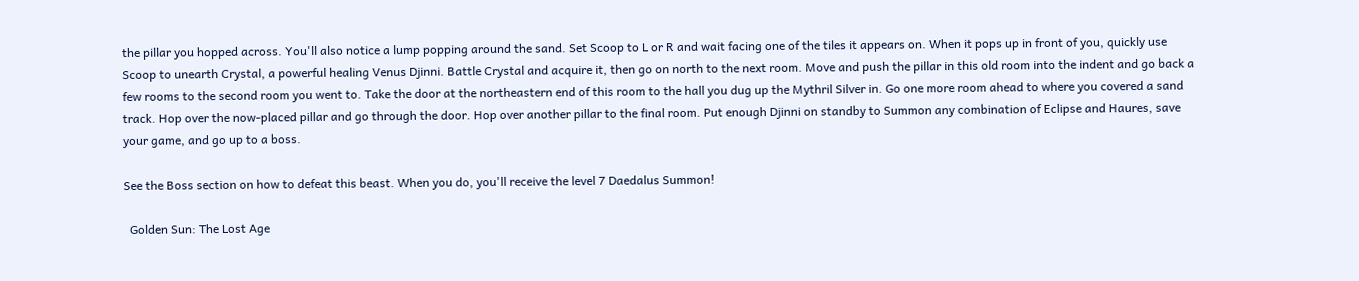the pillar you hopped across. You'll also notice a lump popping around the sand. Set Scoop to L or R and wait facing one of the tiles it appears on. When it pops up in front of you, quickly use Scoop to unearth Crystal, a powerful healing Venus Djinni. Battle Crystal and acquire it, then go on north to the next room. Move and push the pillar in this old room into the indent and go back a few rooms to the second room you went to. Take the door at the northeastern end of this room to the hall you dug up the Mythril Silver in. Go one more room ahead to where you covered a sand track. Hop over the now-placed pillar and go through the door. Hop over another pillar to the final room. Put enough Djinni on standby to Summon any combination of Eclipse and Haures, save your game, and go up to a boss.

See the Boss section on how to defeat this beast. When you do, you'll receive the level 7 Daedalus Summon!

  Golden Sun: The Lost Age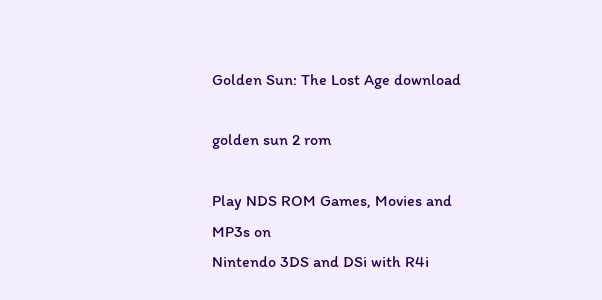Golden Sun: The Lost Age download

golden sun 2 rom

Play NDS ROM Games, Movies and MP3s on
Nintendo 3DS and DSi with R4i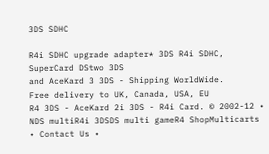3DS SDHC

R4i SDHC upgrade adapter* 3DS R4i SDHC, SuperCard DStwo 3DS
and AceKard 3 3DS - Shipping WorldWide.
Free delivery to UK, Canada, USA, EU
R4 3DS - AceKard 2i 3DS - R4i Card. © 2002-12 • NDS multiR4i 3DSDS multi gameR4 ShopMulticarts • Contact Us •